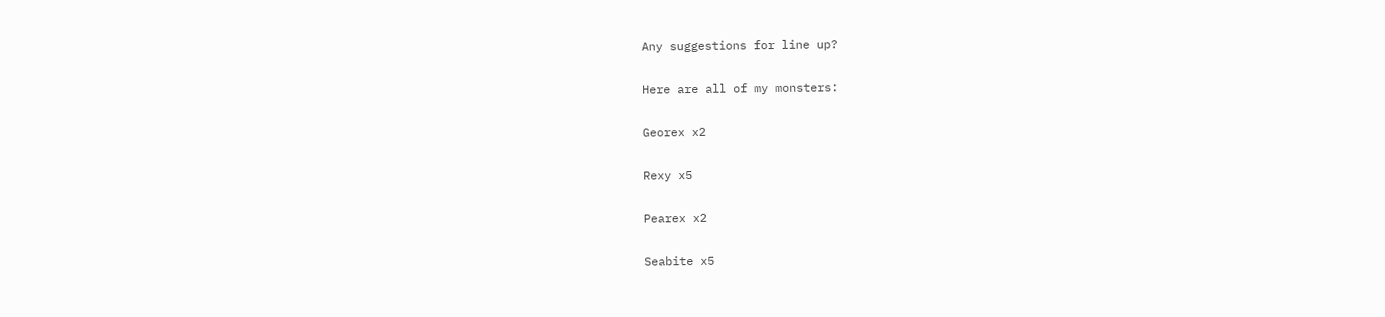Any suggestions for line up?

Here are all of my monsters:

Georex x2

Rexy x5

Pearex x2

Seabite x5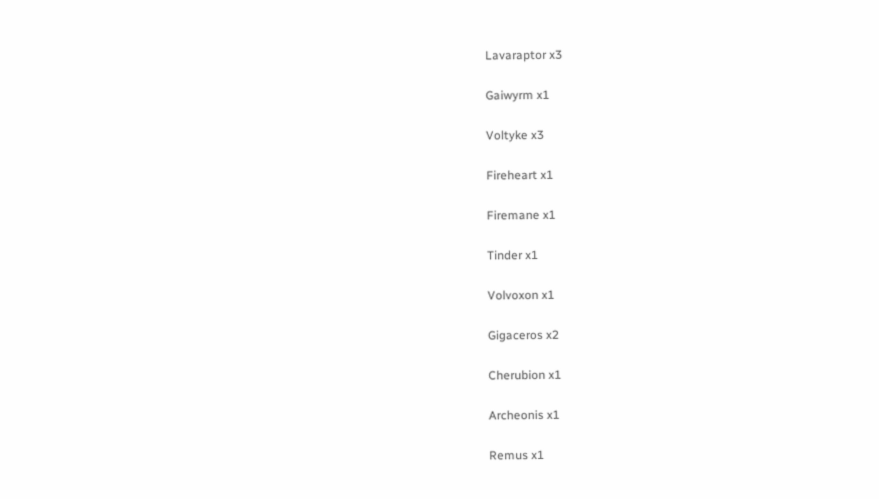Lavaraptor x3

Gaiwyrm x1

Voltyke x3

Fireheart x1

Firemane x1

Tinder x1

Volvoxon x1

Gigaceros x2

Cherubion x1

Archeonis x1

Remus x1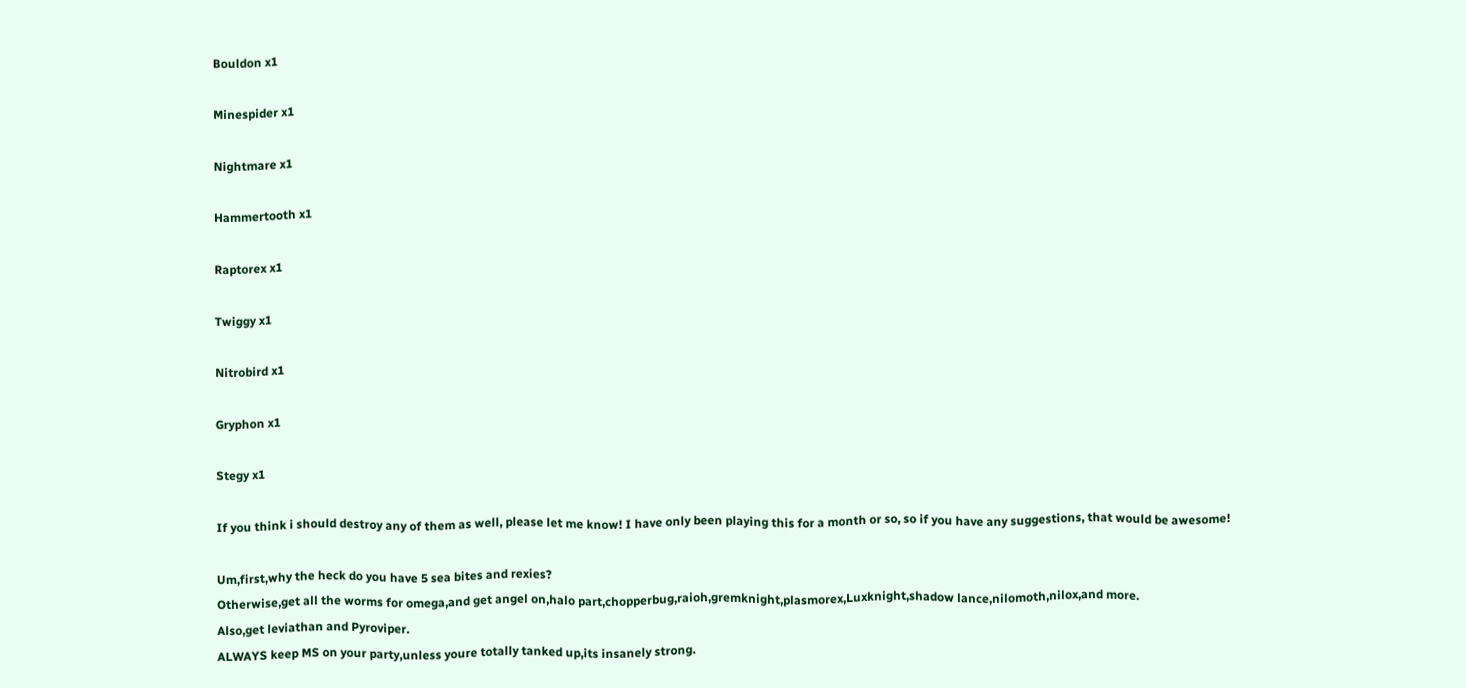Bouldon x1

Minespider x1

Nightmare x1

Hammertooth x1

Raptorex x1

Twiggy x1

Nitrobird x1

Gryphon x1

Stegy x1

If you think i should destroy any of them as well, please let me know! I have only been playing this for a month or so, so if you have any suggestions, that would be awesome!

Um,first,why the heck do you have 5 sea bites and rexies?
Otherwise,get all the worms for omega,and get angel on,halo part,chopperbug,raioh,gremknight,plasmorex,Luxknight,shadow lance,nilomoth,nilox,and more.
Also,get leviathan and Pyroviper.
ALWAYS keep MS on your party,unless youre totally tanked up,its insanely strong.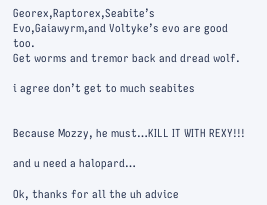Georex,Raptorex,Seabite’s Evo,Gaiawyrm,and Voltyke’s evo are good too.
Get worms and tremor back and dread wolf.

i agree don’t get to much seabites


Because Mozzy, he must…KILL IT WITH REXY!!!

and u need a halopard…

Ok, thanks for all the uh advice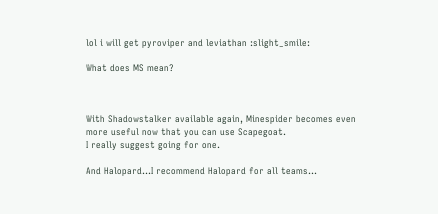lol i will get pyroviper and leviathan :slight_smile:

What does MS mean?



With Shadowstalker available again, Minespider becomes even more useful now that you can use Scapegoat.
I really suggest going for one.

And Halopard…I recommend Halopard for all teams…